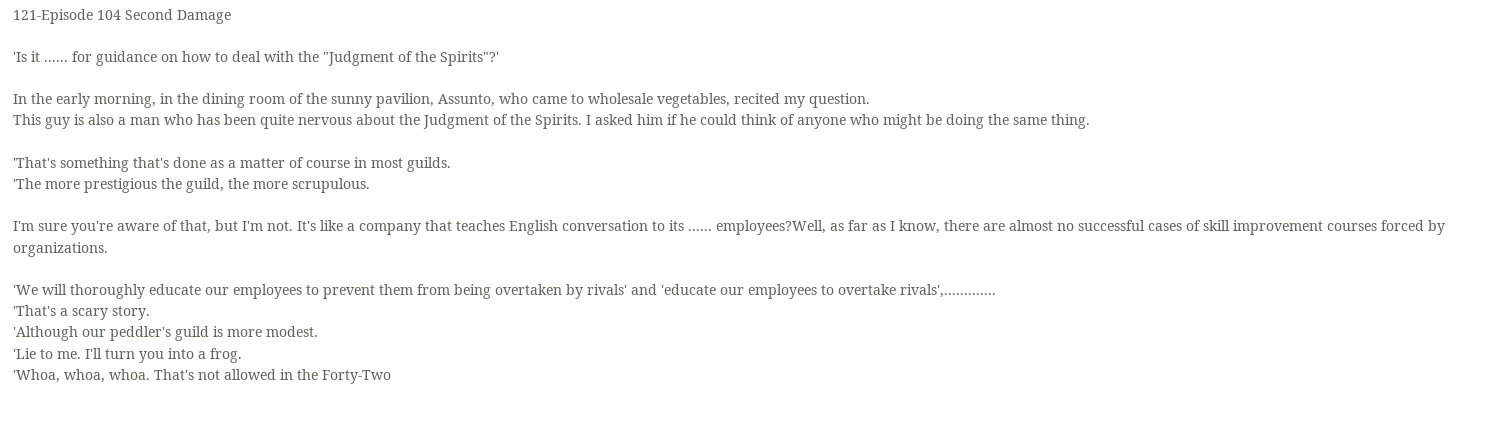121-Episode 104 Second Damage

'Is it ...... for guidance on how to deal with the "Judgment of the Spirits"?'

In the early morning, in the dining room of the sunny pavilion, Assunto, who came to wholesale vegetables, recited my question.
This guy is also a man who has been quite nervous about the Judgment of the Spirits. I asked him if he could think of anyone who might be doing the same thing.

'That's something that's done as a matter of course in most guilds.
'The more prestigious the guild, the more scrupulous.

I'm sure you're aware of that, but I'm not. It's like a company that teaches English conversation to its ...... employees?Well, as far as I know, there are almost no successful cases of skill improvement courses forced by organizations.

'We will thoroughly educate our employees to prevent them from being overtaken by rivals' and 'educate our employees to overtake rivals',.............
'That's a scary story.
'Although our peddler's guild is more modest.
'Lie to me. I'll turn you into a frog.
'Whoa, whoa, whoa. That's not allowed in the Forty-Two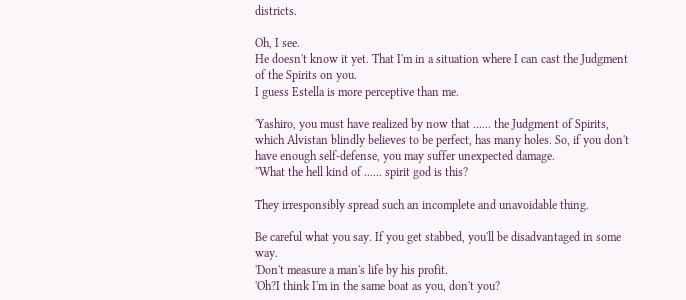districts.

Oh, I see.
He doesn't know it yet. That I'm in a situation where I can cast the Judgment of the Spirits on you.
I guess Estella is more perceptive than me.

'Yashiro, you must have realized by now that ...... the Judgment of Spirits, which Alvistan blindly believes to be perfect, has many holes. So, if you don't have enough self-defense, you may suffer unexpected damage.
''What the hell kind of ...... spirit god is this?

They irresponsibly spread such an incomplete and unavoidable thing.

Be careful what you say. If you get stabbed, you'll be disadvantaged in some way.
'Don't measure a man's life by his profit.
'Oh?I think I'm in the same boat as you, don't you?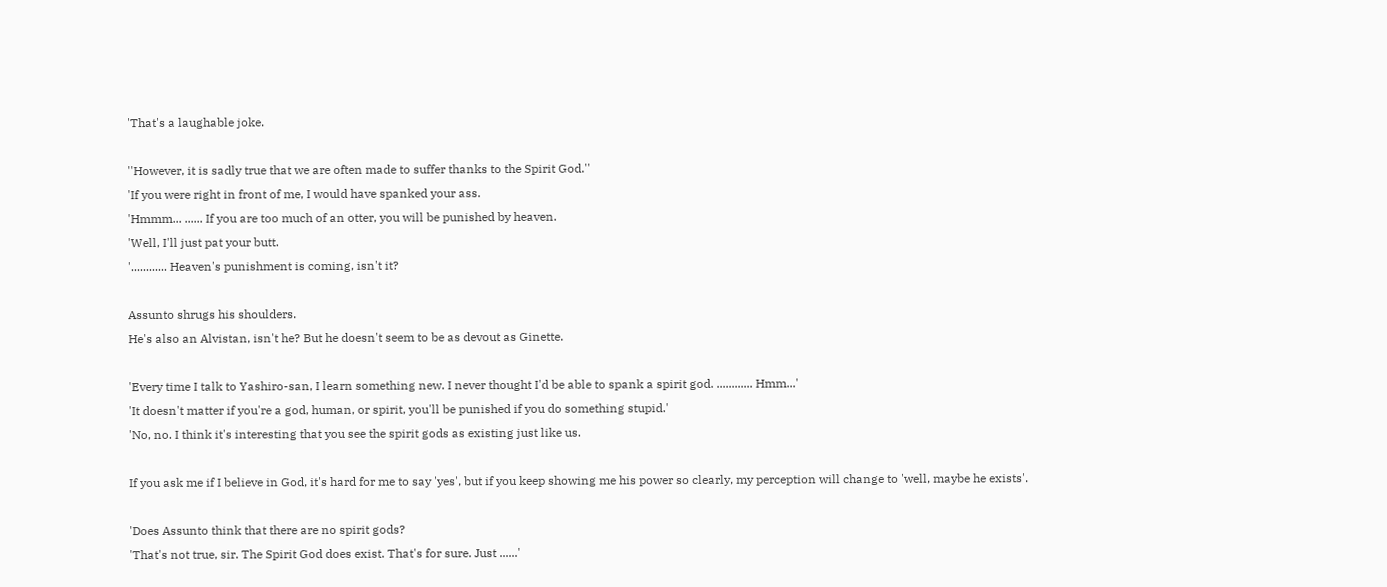'That's a laughable joke.

''However, it is sadly true that we are often made to suffer thanks to the Spirit God.''
'If you were right in front of me, I would have spanked your ass.
'Hmmm... ...... If you are too much of an otter, you will be punished by heaven.
'Well, I'll just pat your butt.
'............ Heaven's punishment is coming, isn't it?

Assunto shrugs his shoulders.
He's also an Alvistan, isn't he? But he doesn't seem to be as devout as Ginette.

'Every time I talk to Yashiro-san, I learn something new. I never thought I'd be able to spank a spirit god. ............ Hmm...'
'It doesn't matter if you're a god, human, or spirit, you'll be punished if you do something stupid.'
'No, no. I think it's interesting that you see the spirit gods as existing just like us.

If you ask me if I believe in God, it's hard for me to say 'yes', but if you keep showing me his power so clearly, my perception will change to 'well, maybe he exists'.

'Does Assunto think that there are no spirit gods?
'That's not true, sir. The Spirit God does exist. That's for sure. Just ......'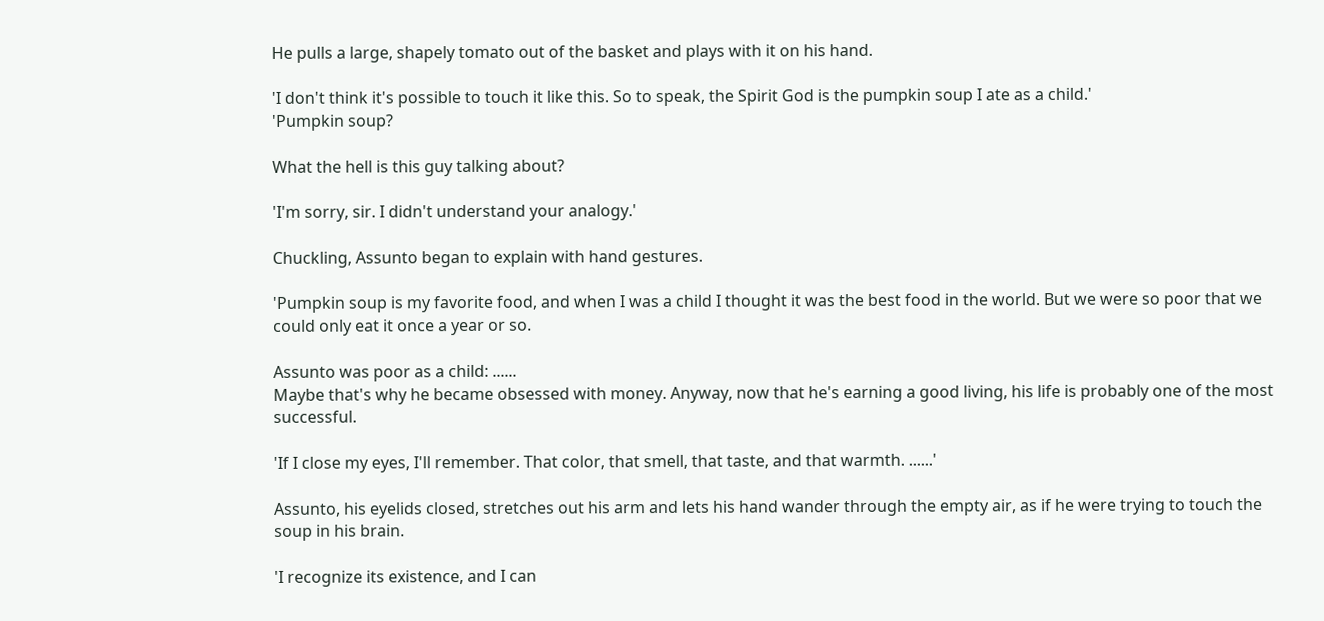He pulls a large, shapely tomato out of the basket and plays with it on his hand.

'I don't think it's possible to touch it like this. So to speak, the Spirit God is the pumpkin soup I ate as a child.'
'Pumpkin soup?

What the hell is this guy talking about?

'I'm sorry, sir. I didn't understand your analogy.'

Chuckling, Assunto began to explain with hand gestures.

'Pumpkin soup is my favorite food, and when I was a child I thought it was the best food in the world. But we were so poor that we could only eat it once a year or so.

Assunto was poor as a child: ......
Maybe that's why he became obsessed with money. Anyway, now that he's earning a good living, his life is probably one of the most successful.

'If I close my eyes, I'll remember. That color, that smell, that taste, and that warmth. ......'

Assunto, his eyelids closed, stretches out his arm and lets his hand wander through the empty air, as if he were trying to touch the soup in his brain.

'I recognize its existence, and I can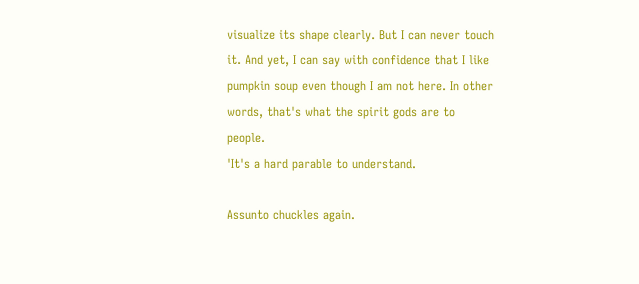visualize its shape clearly. But I can never touch it. And yet, I can say with confidence that I like pumpkin soup even though I am not here. In other words, that's what the spirit gods are to people.
'It's a hard parable to understand.

Assunto chuckles again.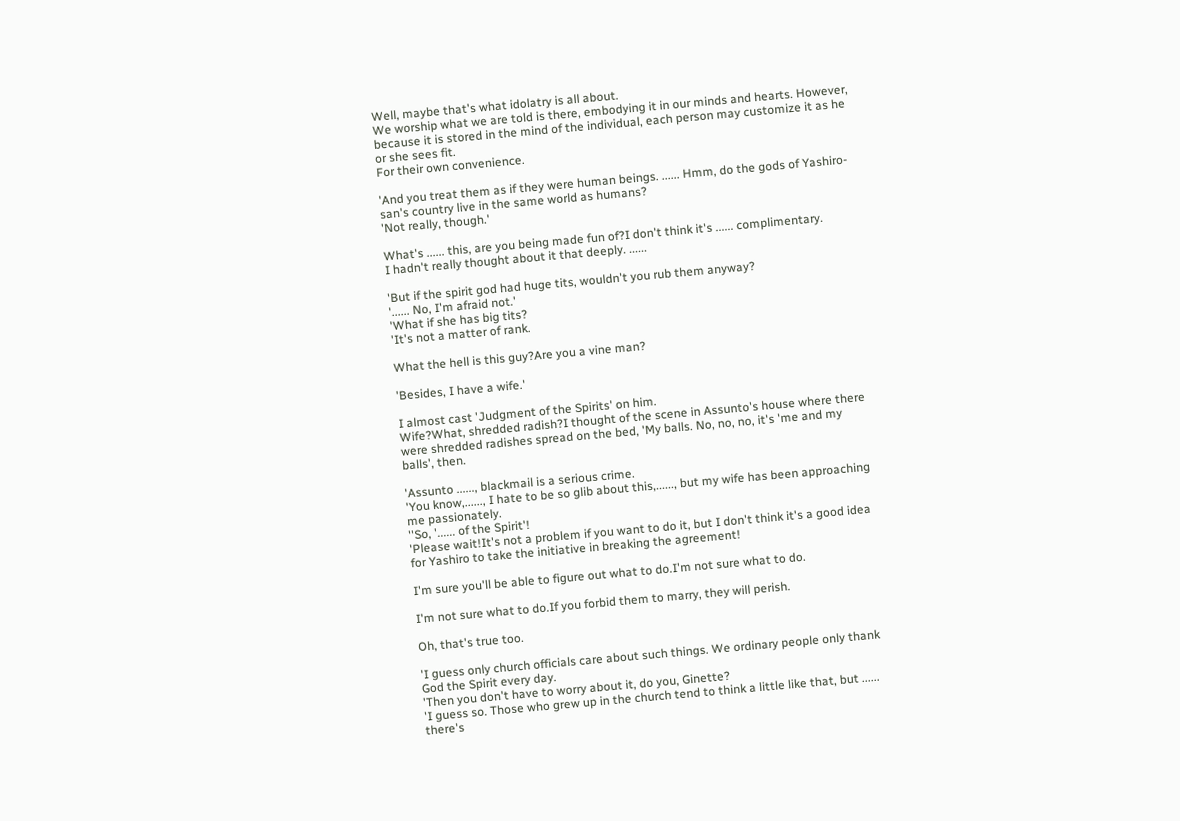Well, maybe that's what idolatry is all about.
We worship what we are told is there, embodying it in our minds and hearts. However, because it is stored in the mind of the individual, each person may customize it as he or she sees fit.
For their own convenience.

'And you treat them as if they were human beings. ...... Hmm, do the gods of Yashiro-san's country live in the same world as humans?
'Not really, though.'

What's ...... this, are you being made fun of?I don't think it's ...... complimentary.
I hadn't really thought about it that deeply. ......

'But if the spirit god had huge tits, wouldn't you rub them anyway?
'...... No, I'm afraid not.'
'What if she has big tits?
'It's not a matter of rank.

What the hell is this guy?Are you a vine man?

'Besides, I have a wife.'

I almost cast 'Judgment of the Spirits' on him.
Wife?What, shredded radish?I thought of the scene in Assunto's house where there were shredded radishes spread on the bed, 'My balls. No, no, no, it's 'me and my balls', then.

'Assunto ......, blackmail is a serious crime.
'You know,......, I hate to be so glib about this,......, but my wife has been approaching me passionately.
''So, '...... of the Spirit'!
'Please wait!It's not a problem if you want to do it, but I don't think it's a good idea for Yashiro to take the initiative in breaking the agreement!

I'm sure you'll be able to figure out what to do.I'm not sure what to do.

I'm not sure what to do.If you forbid them to marry, they will perish.

Oh, that's true too.

'I guess only church officials care about such things. We ordinary people only thank God the Spirit every day.
'Then you don't have to worry about it, do you, Ginette?
'I guess so. Those who grew up in the church tend to think a little like that, but ...... there's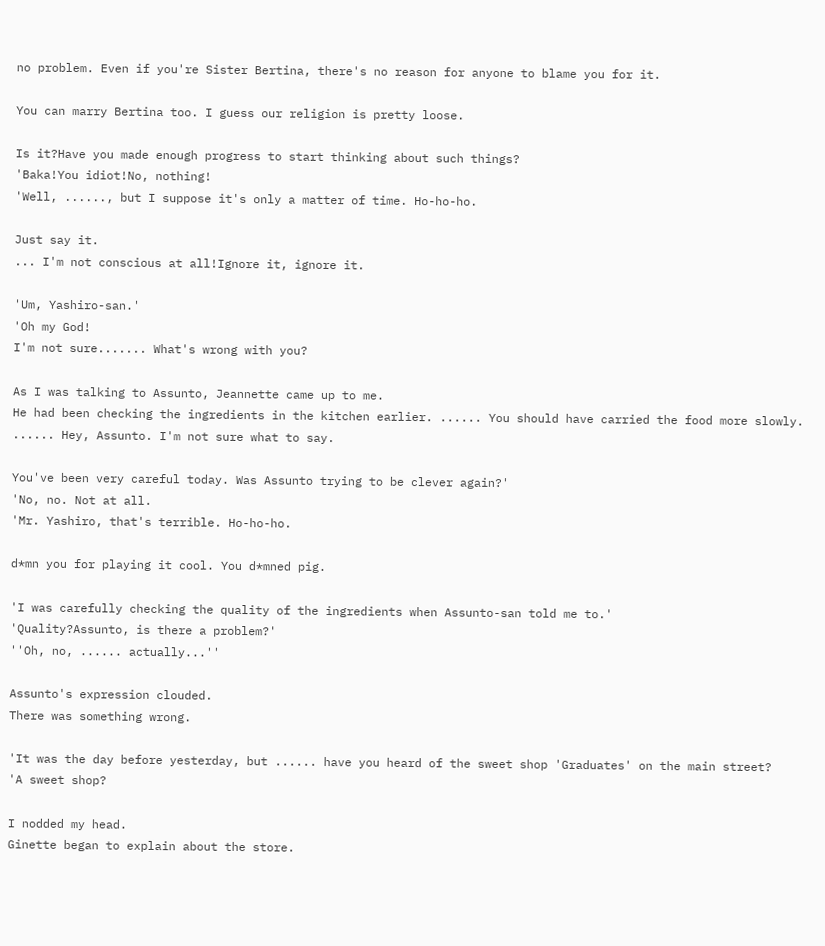no problem. Even if you're Sister Bertina, there's no reason for anyone to blame you for it.

You can marry Bertina too. I guess our religion is pretty loose.

Is it?Have you made enough progress to start thinking about such things?
'Baka!You idiot!No, nothing!
'Well, ......, but I suppose it's only a matter of time. Ho-ho-ho.

Just say it.
... I'm not conscious at all!Ignore it, ignore it.

'Um, Yashiro-san.'
'Oh my God!
I'm not sure....... What's wrong with you?

As I was talking to Assunto, Jeannette came up to me.
He had been checking the ingredients in the kitchen earlier. ...... You should have carried the food more slowly. ...... Hey, Assunto. I'm not sure what to say.

You've been very careful today. Was Assunto trying to be clever again?'
'No, no. Not at all.
'Mr. Yashiro, that's terrible. Ho-ho-ho.

d*mn you for playing it cool. You d*mned pig.

'I was carefully checking the quality of the ingredients when Assunto-san told me to.'
'Quality?Assunto, is there a problem?'
''Oh, no, ...... actually...''

Assunto's expression clouded.
There was something wrong.

'It was the day before yesterday, but ...... have you heard of the sweet shop 'Graduates' on the main street?
'A sweet shop?

I nodded my head.
Ginette began to explain about the store.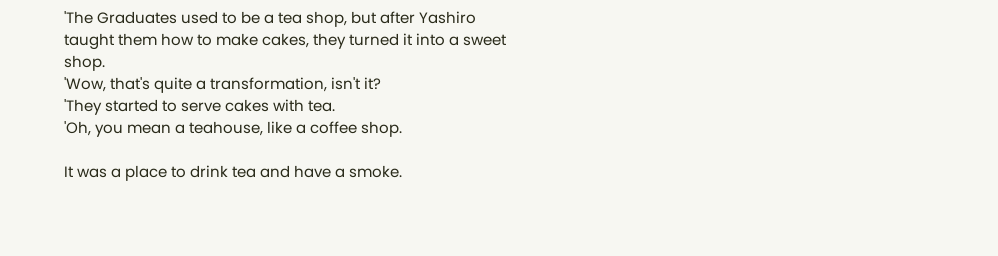'The Graduates used to be a tea shop, but after Yashiro taught them how to make cakes, they turned it into a sweet shop.
'Wow, that's quite a transformation, isn't it?
'They started to serve cakes with tea.
'Oh, you mean a teahouse, like a coffee shop.

It was a place to drink tea and have a smoke.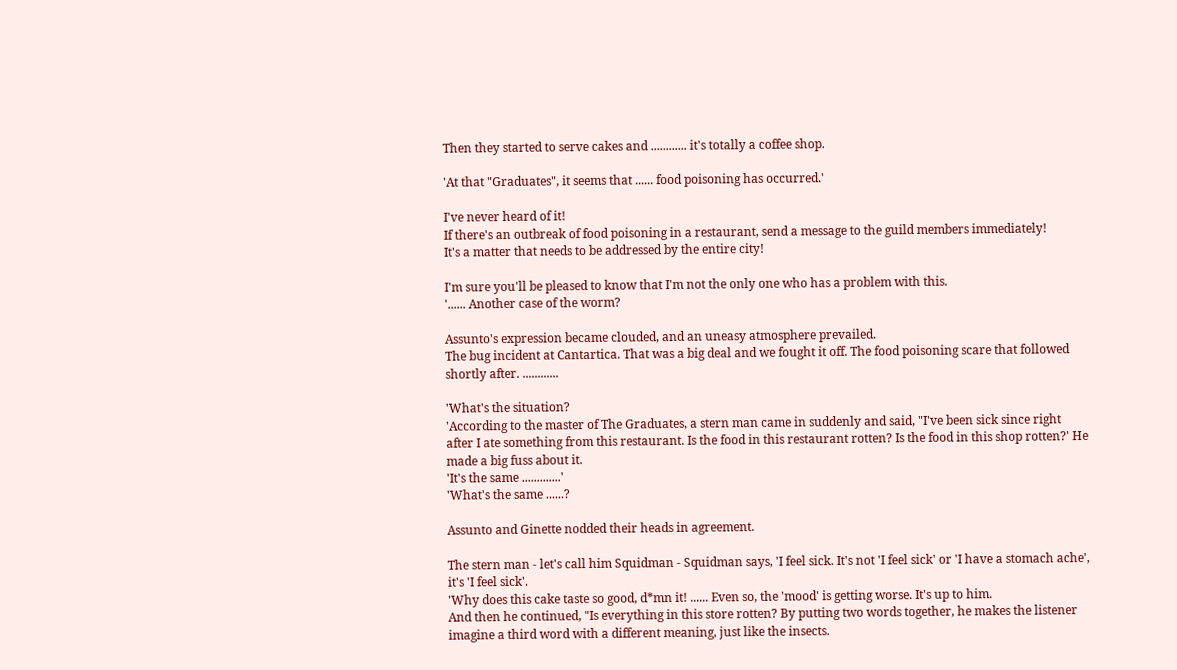Then they started to serve cakes and ............ it's totally a coffee shop.

'At that "Graduates", it seems that ...... food poisoning has occurred.'

I've never heard of it!
If there's an outbreak of food poisoning in a restaurant, send a message to the guild members immediately!
It's a matter that needs to be addressed by the entire city!

I'm sure you'll be pleased to know that I'm not the only one who has a problem with this.
'...... Another case of the worm?

Assunto's expression became clouded, and an uneasy atmosphere prevailed.
The bug incident at Cantartica. That was a big deal and we fought it off. The food poisoning scare that followed shortly after. ............

'What's the situation?
'According to the master of The Graduates, a stern man came in suddenly and said, "I've been sick since right after I ate something from this restaurant. Is the food in this restaurant rotten? Is the food in this shop rotten?' He made a big fuss about it.
'It's the same .............'
'What's the same ......?

Assunto and Ginette nodded their heads in agreement.

The stern man - let's call him Squidman - Squidman says, 'I feel sick. It's not 'I feel sick' or 'I have a stomach ache', it's 'I feel sick'.
'Why does this cake taste so good, d*mn it! ...... Even so, the 'mood' is getting worse. It's up to him.
And then he continued, "Is everything in this store rotten? By putting two words together, he makes the listener imagine a third word with a different meaning, just like the insects.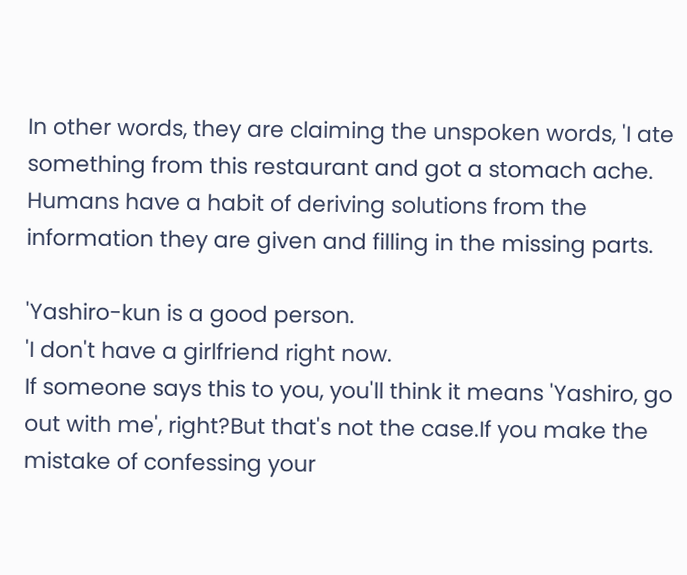In other words, they are claiming the unspoken words, 'I ate something from this restaurant and got a stomach ache.
Humans have a habit of deriving solutions from the information they are given and filling in the missing parts.

'Yashiro-kun is a good person.
'I don't have a girlfriend right now.
If someone says this to you, you'll think it means 'Yashiro, go out with me', right?But that's not the case.If you make the mistake of confessing your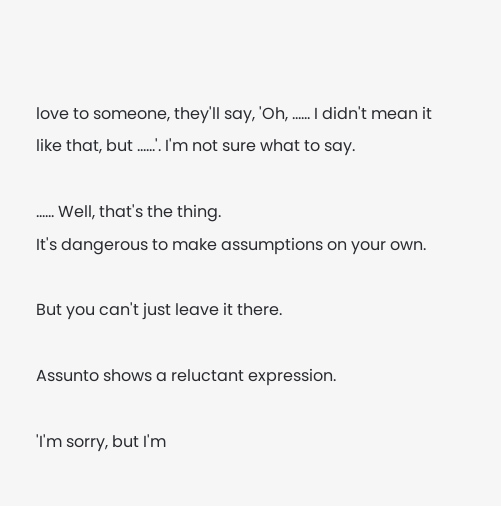love to someone, they'll say, 'Oh, ...... I didn't mean it like that, but ......'. I'm not sure what to say.

...... Well, that's the thing.
It's dangerous to make assumptions on your own.

But you can't just leave it there.

Assunto shows a reluctant expression.

'I'm sorry, but I'm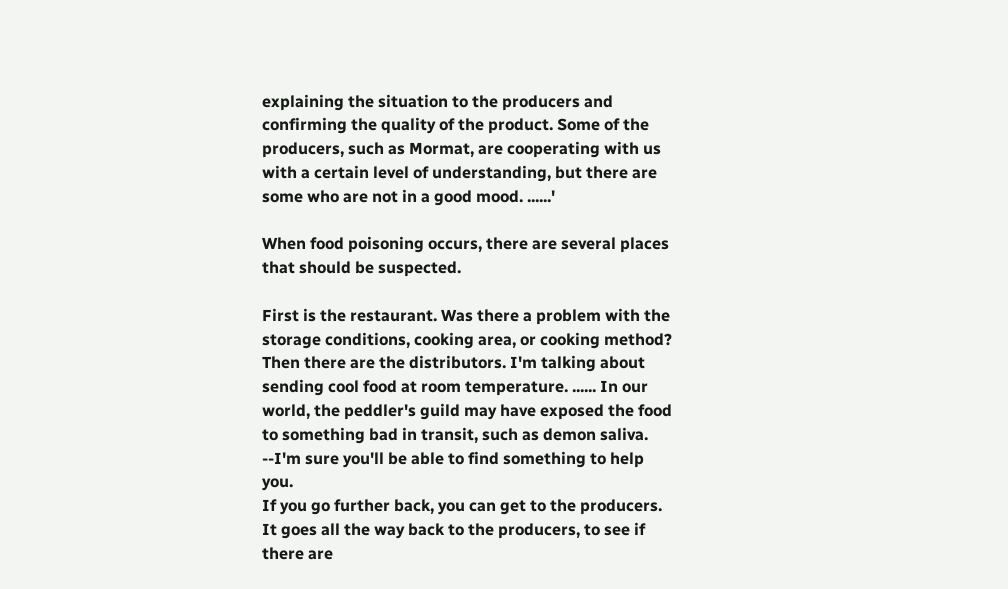explaining the situation to the producers and confirming the quality of the product. Some of the producers, such as Mormat, are cooperating with us with a certain level of understanding, but there are some who are not in a good mood. ......'

When food poisoning occurs, there are several places that should be suspected.

First is the restaurant. Was there a problem with the storage conditions, cooking area, or cooking method?
Then there are the distributors. I'm talking about sending cool food at room temperature. ...... In our world, the peddler's guild may have exposed the food to something bad in transit, such as demon saliva. --I'm sure you'll be able to find something to help you.
If you go further back, you can get to the producers. It goes all the way back to the producers, to see if there are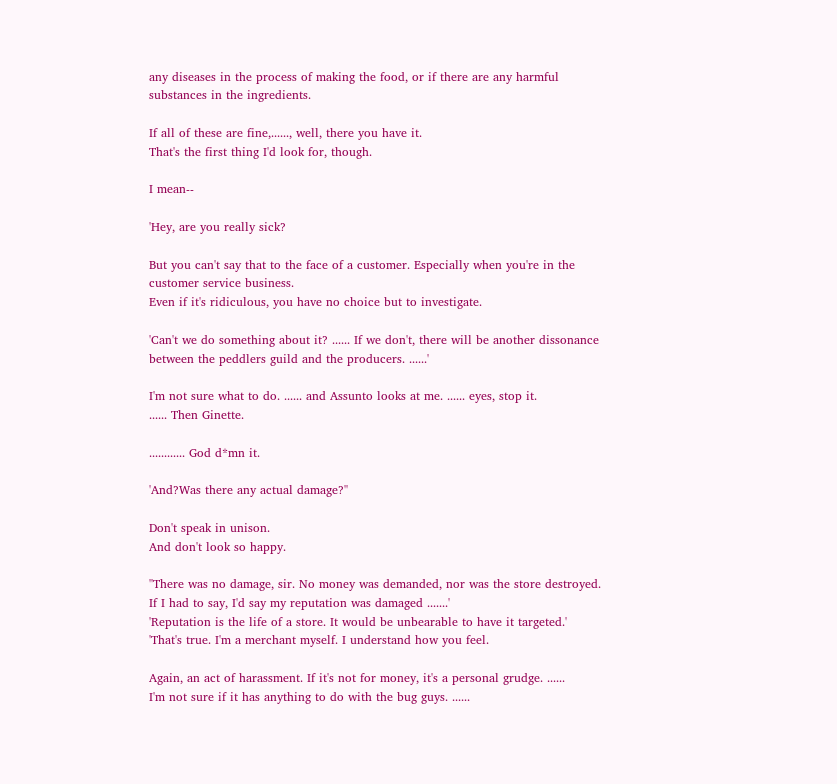any diseases in the process of making the food, or if there are any harmful substances in the ingredients.

If all of these are fine,......, well, there you have it.
That's the first thing I'd look for, though.

I mean--

'Hey, are you really sick?

But you can't say that to the face of a customer. Especially when you're in the customer service business.
Even if it's ridiculous, you have no choice but to investigate.

'Can't we do something about it? ...... If we don't, there will be another dissonance between the peddlers guild and the producers. ......'

I'm not sure what to do. ...... and Assunto looks at me. ...... eyes, stop it.
...... Then Ginette.

............ God d*mn it.

'And?Was there any actual damage?''

Don't speak in unison.
And don't look so happy.

''There was no damage, sir. No money was demanded, nor was the store destroyed. If I had to say, I'd say my reputation was damaged .......'
'Reputation is the life of a store. It would be unbearable to have it targeted.'
'That's true. I'm a merchant myself. I understand how you feel.

Again, an act of harassment. If it's not for money, it's a personal grudge. ......
I'm not sure if it has anything to do with the bug guys. ......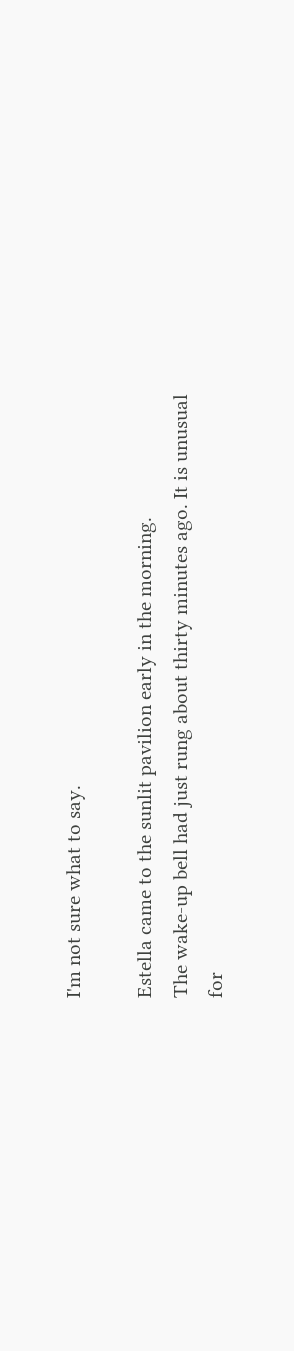I'm not sure what to say.

Estella came to the sunlit pavilion early in the morning.
The wake-up bell had just rung about thirty minutes ago. It is unusual for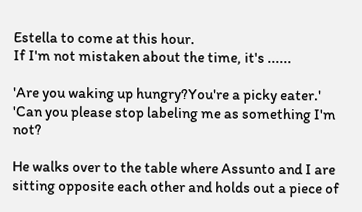Estella to come at this hour.
If I'm not mistaken about the time, it's ......

'Are you waking up hungry?You're a picky eater.'
'Can you please stop labeling me as something I'm not?

He walks over to the table where Assunto and I are sitting opposite each other and holds out a piece of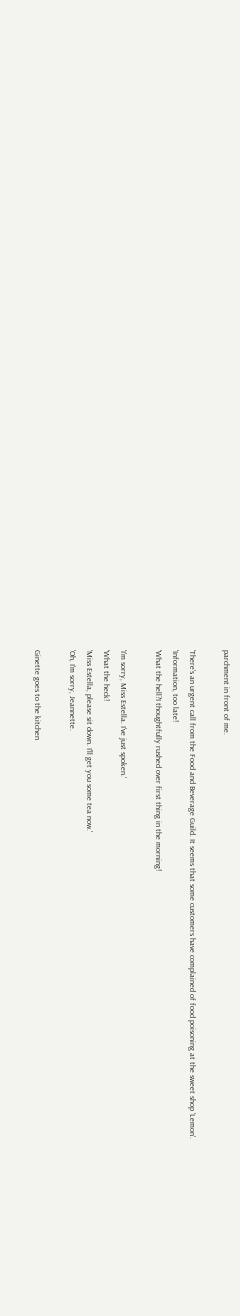parchment in front of me.

'There's an urgent call from the Food and Beverage Guild. It seems that some customers have complained of food poisoning at the sweet shop 'Lemon'.
'Information, too late!
'What the hell?I thoughtfully rushed over first thing in the morning!

'I'm sorry, Miss Estella. I've just spoken.'
'What the heck!
'Miss Estella, please sit down. I'll get you some tea now.'
'Oh, I'm sorry, Jeannette.

Ginette goes to the kitchen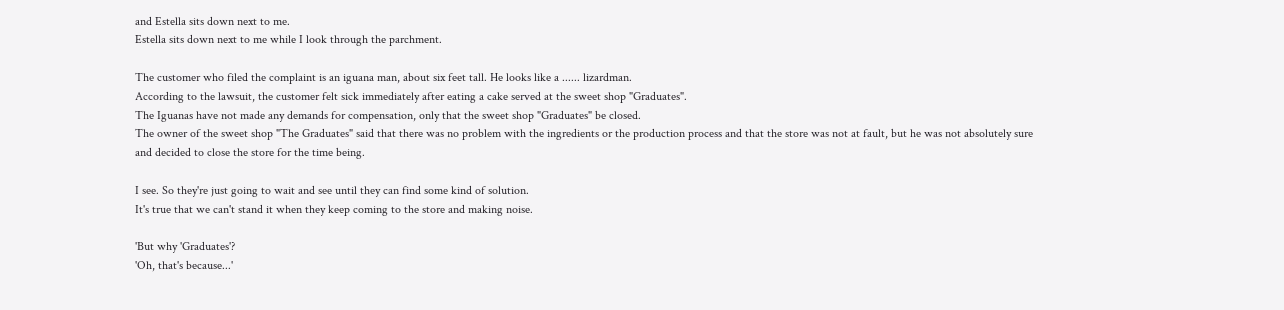and Estella sits down next to me.
Estella sits down next to me while I look through the parchment.

The customer who filed the complaint is an iguana man, about six feet tall. He looks like a ...... lizardman.
According to the lawsuit, the customer felt sick immediately after eating a cake served at the sweet shop "Graduates".
The Iguanas have not made any demands for compensation, only that the sweet shop "Graduates" be closed.
The owner of the sweet shop "The Graduates" said that there was no problem with the ingredients or the production process and that the store was not at fault, but he was not absolutely sure and decided to close the store for the time being.

I see. So they're just going to wait and see until they can find some kind of solution.
It's true that we can't stand it when they keep coming to the store and making noise.

'But why 'Graduates'?
'Oh, that's because...'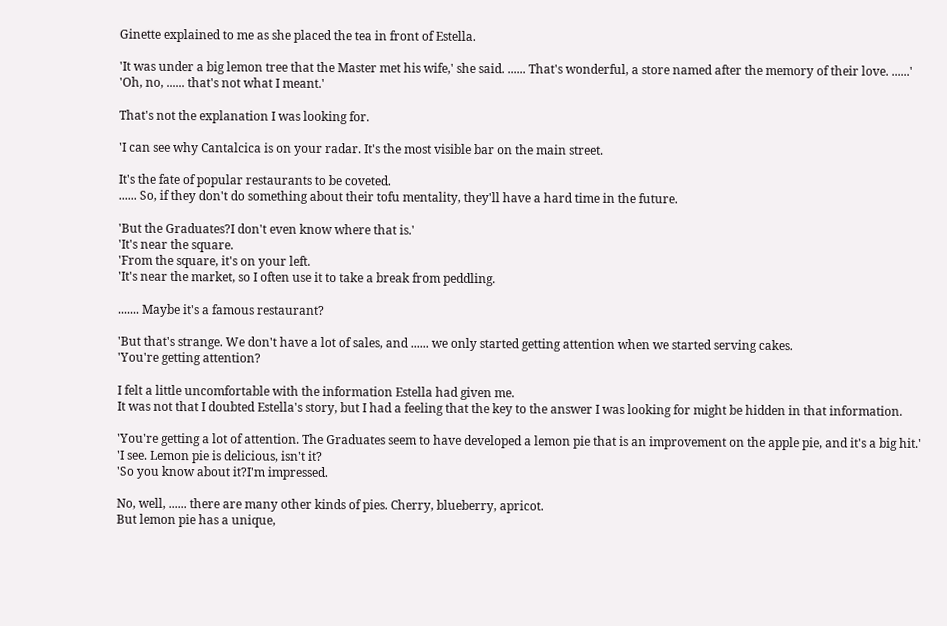Ginette explained to me as she placed the tea in front of Estella.

'It was under a big lemon tree that the Master met his wife,' she said. ...... That's wonderful, a store named after the memory of their love. ......'
'Oh, no, ...... that's not what I meant.'

That's not the explanation I was looking for.

'I can see why Cantalcica is on your radar. It's the most visible bar on the main street.

It's the fate of popular restaurants to be coveted.
...... So, if they don't do something about their tofu mentality, they'll have a hard time in the future.

'But the Graduates?I don't even know where that is.'
'It's near the square.
'From the square, it's on your left.
'It's near the market, so I often use it to take a break from peddling.

....... Maybe it's a famous restaurant?

'But that's strange. We don't have a lot of sales, and ...... we only started getting attention when we started serving cakes.
'You're getting attention?

I felt a little uncomfortable with the information Estella had given me.
It was not that I doubted Estella's story, but I had a feeling that the key to the answer I was looking for might be hidden in that information.

'You're getting a lot of attention. The Graduates seem to have developed a lemon pie that is an improvement on the apple pie, and it's a big hit.'
'I see. Lemon pie is delicious, isn't it?
'So you know about it?I'm impressed.

No, well, ...... there are many other kinds of pies. Cherry, blueberry, apricot.
But lemon pie has a unique,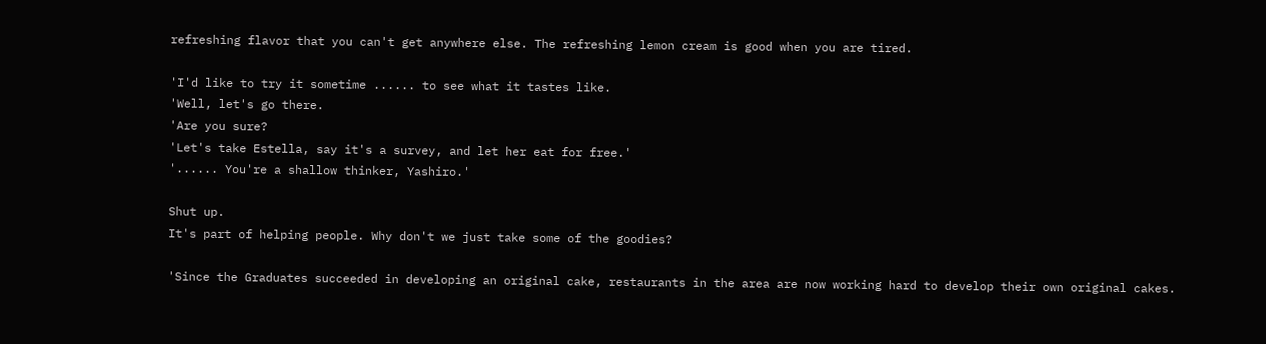refreshing flavor that you can't get anywhere else. The refreshing lemon cream is good when you are tired.

'I'd like to try it sometime ...... to see what it tastes like.
'Well, let's go there.
'Are you sure?
'Let's take Estella, say it's a survey, and let her eat for free.'
'...... You're a shallow thinker, Yashiro.'

Shut up.
It's part of helping people. Why don't we just take some of the goodies?

'Since the Graduates succeeded in developing an original cake, restaurants in the area are now working hard to develop their own original cakes.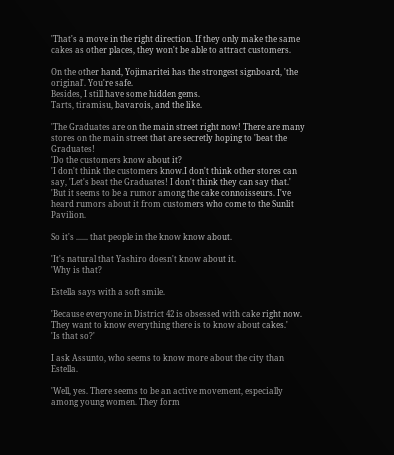'That's a move in the right direction. If they only make the same cakes as other places, they won't be able to attract customers.

On the other hand, Yojimaritei has the strongest signboard, 'the original'. You're safe.
Besides, I still have some hidden gems.
Tarts, tiramisu, bavarois, and the like.

'The Graduates are on the main street right now! There are many stores on the main street that are secretly hoping to 'beat the Graduates!
'Do the customers know about it?
'I don't think the customers know.I don't think other stores can say, 'Let's beat the Graduates! I don't think they can say that.'
'But it seems to be a rumor among the cake connoisseurs. I've heard rumors about it from customers who come to the Sunlit Pavilion.

So it's ...... that people in the know know about.

'It's natural that Yashiro doesn't know about it.
'Why is that?

Estella says with a soft smile.

'Because everyone in District 42 is obsessed with cake right now. They want to know everything there is to know about cakes.'
'Is that so?'

I ask Assunto, who seems to know more about the city than Estella.

'Well, yes. There seems to be an active movement, especially among young women. They form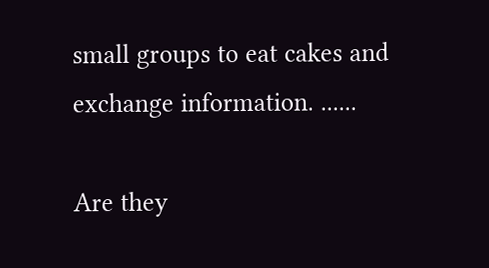small groups to eat cakes and exchange information. ......

Are they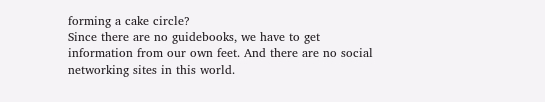forming a cake circle?
Since there are no guidebooks, we have to get information from our own feet. And there are no social networking sites in this world.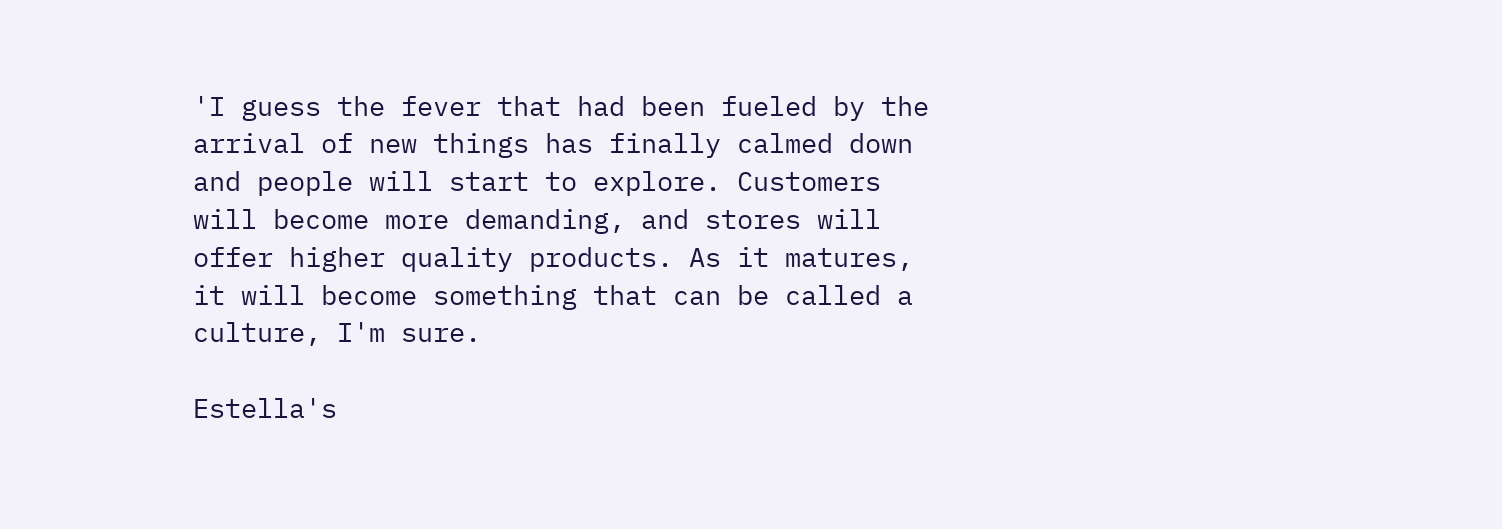'I guess the fever that had been fueled by the arrival of new things has finally calmed down and people will start to explore. Customers will become more demanding, and stores will offer higher quality products. As it matures, it will become something that can be called a culture, I'm sure.

Estella's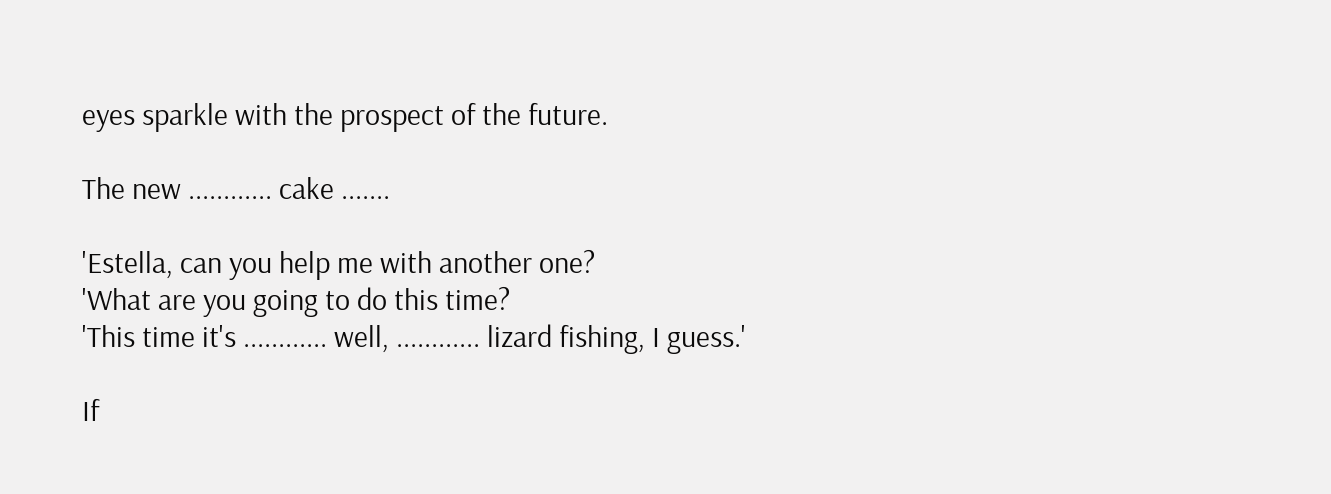eyes sparkle with the prospect of the future.

The new ............ cake .......

'Estella, can you help me with another one?
'What are you going to do this time?
'This time it's ............ well, ............ lizard fishing, I guess.'

If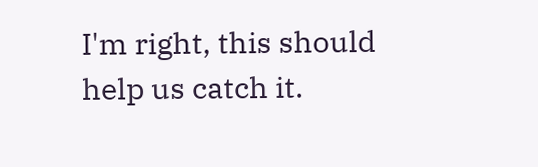I'm right, this should help us catch it.